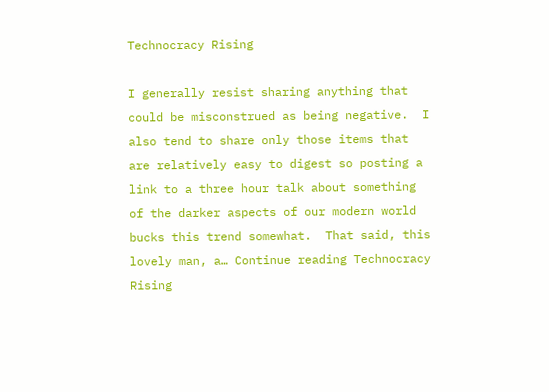Technocracy Rising

I generally resist sharing anything that could be misconstrued as being negative.  I also tend to share only those items that are relatively easy to digest so posting a link to a three hour talk about something of the darker aspects of our modern world bucks this trend somewhat.  That said, this lovely man, a… Continue reading Technocracy Rising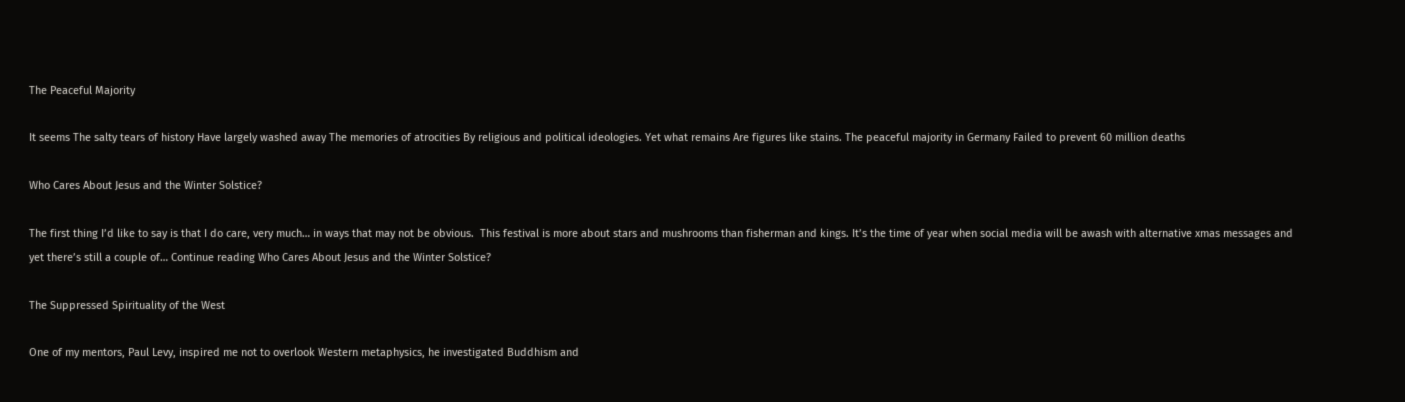The Peaceful Majority

It seems The salty tears of history Have largely washed away The memories of atrocities By religious and political ideologies. Yet what remains Are figures like stains. The peaceful majority in Germany Failed to prevent 60 million deaths

Who Cares About Jesus and the Winter Solstice?

The first thing I’d like to say is that I do care, very much… in ways that may not be obvious.  This festival is more about stars and mushrooms than fisherman and kings. It’s the time of year when social media will be awash with alternative xmas messages and yet there’s still a couple of… Continue reading Who Cares About Jesus and the Winter Solstice?

The Suppressed Spirituality of the West

One of my mentors, Paul Levy, inspired me not to overlook Western metaphysics, he investigated Buddhism and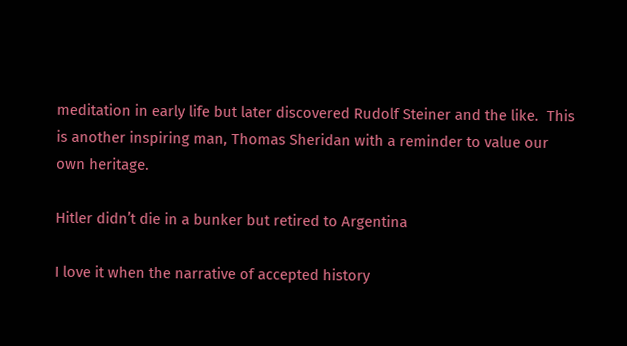meditation in early life but later discovered Rudolf Steiner and the like.  This is another inspiring man, Thomas Sheridan with a reminder to value our own heritage.

Hitler didn’t die in a bunker but retired to Argentina

I love it when the narrative of accepted history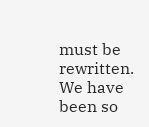must be rewritten.  We have been so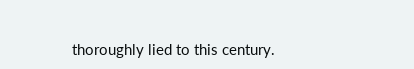thoroughly lied to this century.